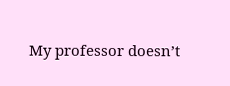My professor doesn’t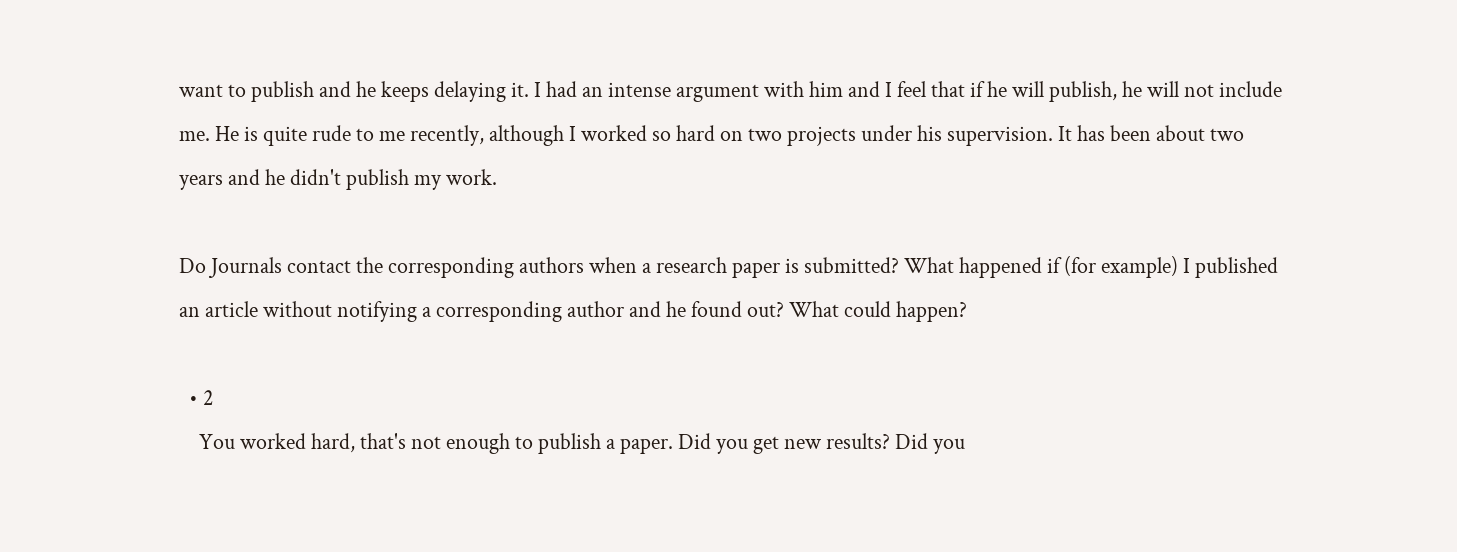want to publish and he keeps delaying it. I had an intense argument with him and I feel that if he will publish, he will not include me. He is quite rude to me recently, although I worked so hard on two projects under his supervision. It has been about two years and he didn't publish my work.

Do Journals contact the corresponding authors when a research paper is submitted? What happened if (for example) I published an article without notifying a corresponding author and he found out? What could happen?

  • 2
    You worked hard, that's not enough to publish a paper. Did you get new results? Did you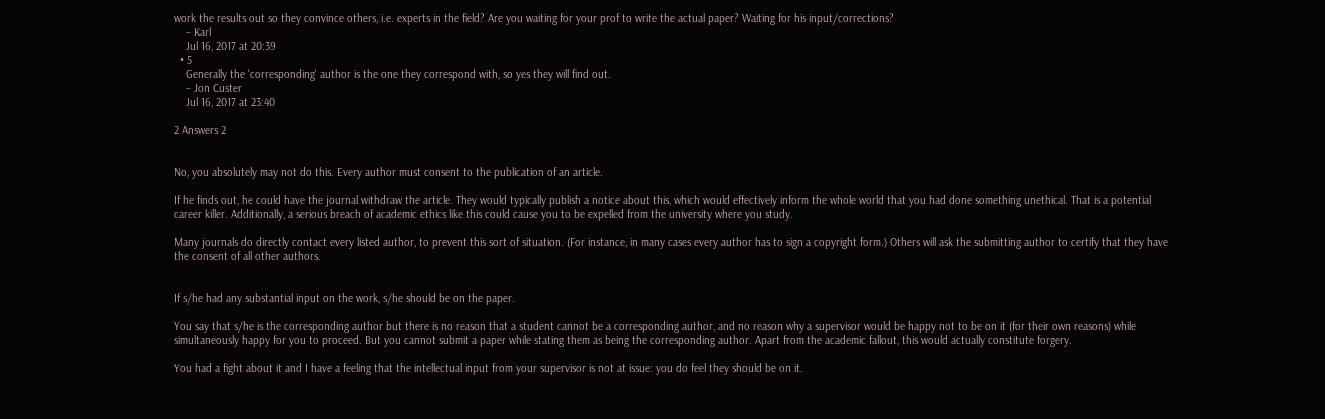work the results out so they convince others, i.e. experts in the field? Are you waiting for your prof to write the actual paper? Waiting for his input/corrections?
    – Karl
    Jul 16, 2017 at 20:39
  • 5
    Generally the 'corresponding' author is the one they correspond with, so yes they will find out.
    – Jon Custer
    Jul 16, 2017 at 23:40

2 Answers 2


No, you absolutely may not do this. Every author must consent to the publication of an article.

If he finds out, he could have the journal withdraw the article. They would typically publish a notice about this, which would effectively inform the whole world that you had done something unethical. That is a potential career killer. Additionally, a serious breach of academic ethics like this could cause you to be expelled from the university where you study.

Many journals do directly contact every listed author, to prevent this sort of situation. (For instance, in many cases every author has to sign a copyright form.) Others will ask the submitting author to certify that they have the consent of all other authors.


If s/he had any substantial input on the work, s/he should be on the paper.

You say that s/he is the corresponding author but there is no reason that a student cannot be a corresponding author, and no reason why a supervisor would be happy not to be on it (for their own reasons) while simultaneously happy for you to proceed. But you cannot submit a paper while stating them as being the corresponding author. Apart from the academic fallout, this would actually constitute forgery.

You had a fight about it and I have a feeling that the intellectual input from your supervisor is not at issue: you do feel they should be on it.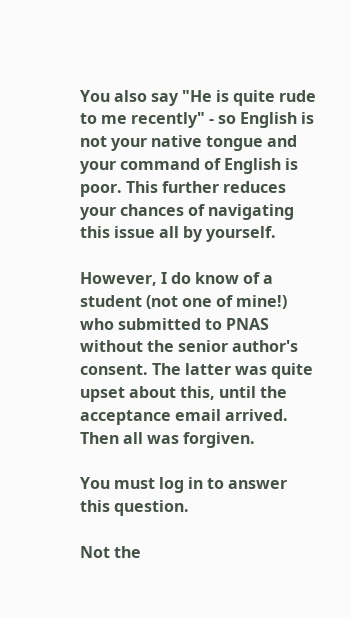You also say "He is quite rude to me recently" - so English is not your native tongue and your command of English is poor. This further reduces your chances of navigating this issue all by yourself.

However, I do know of a student (not one of mine!) who submitted to PNAS without the senior author's consent. The latter was quite upset about this, until the acceptance email arrived. Then all was forgiven.

You must log in to answer this question.

Not the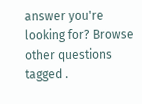answer you're looking for? Browse other questions tagged .